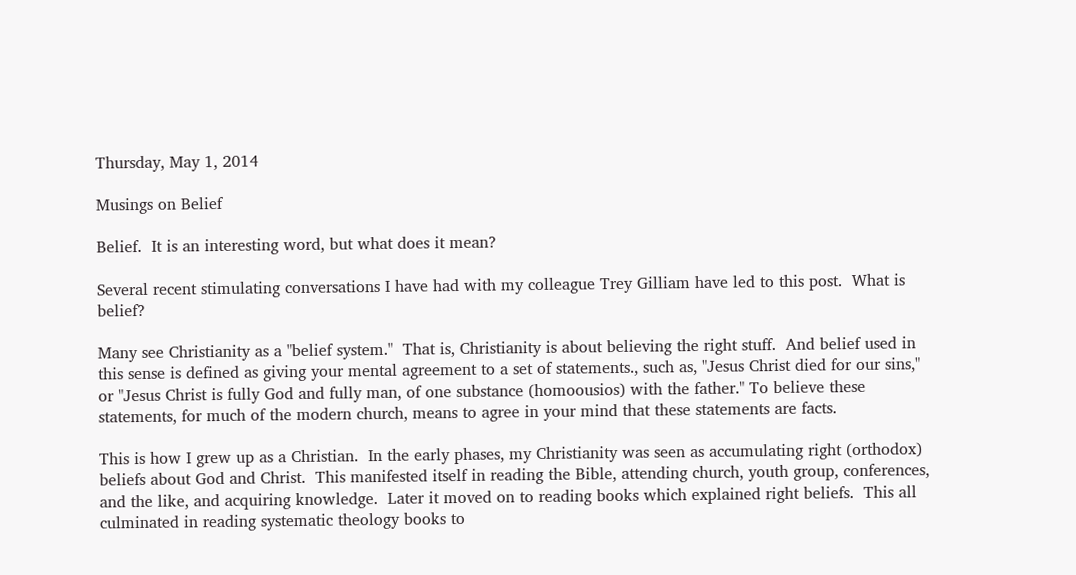Thursday, May 1, 2014

Musings on Belief

Belief.  It is an interesting word, but what does it mean?

Several recent stimulating conversations I have had with my colleague Trey Gilliam have led to this post.  What is belief?

Many see Christianity as a "belief system."  That is, Christianity is about believing the right stuff.  And belief used in this sense is defined as giving your mental agreement to a set of statements., such as, "Jesus Christ died for our sins," or "Jesus Christ is fully God and fully man, of one substance (homoousios) with the father." To believe these statements, for much of the modern church, means to agree in your mind that these statements are facts.

This is how I grew up as a Christian.  In the early phases, my Christianity was seen as accumulating right (orthodox) beliefs about God and Christ.  This manifested itself in reading the Bible, attending church, youth group, conferences, and the like, and acquiring knowledge.  Later it moved on to reading books which explained right beliefs.  This all culminated in reading systematic theology books to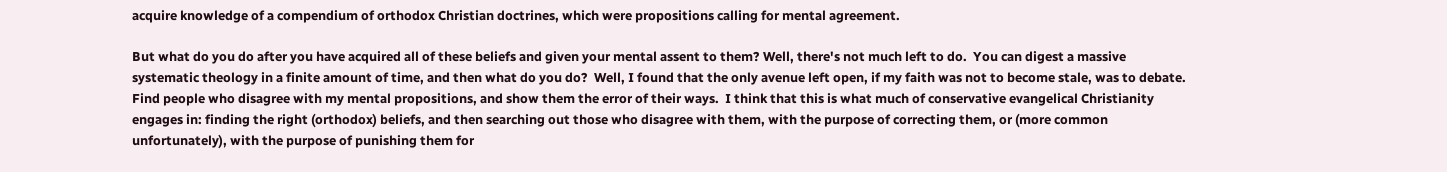acquire knowledge of a compendium of orthodox Christian doctrines, which were propositions calling for mental agreement.

But what do you do after you have acquired all of these beliefs and given your mental assent to them? Well, there's not much left to do.  You can digest a massive systematic theology in a finite amount of time, and then what do you do?  Well, I found that the only avenue left open, if my faith was not to become stale, was to debate.  Find people who disagree with my mental propositions, and show them the error of their ways.  I think that this is what much of conservative evangelical Christianity engages in: finding the right (orthodox) beliefs, and then searching out those who disagree with them, with the purpose of correcting them, or (more common unfortunately), with the purpose of punishing them for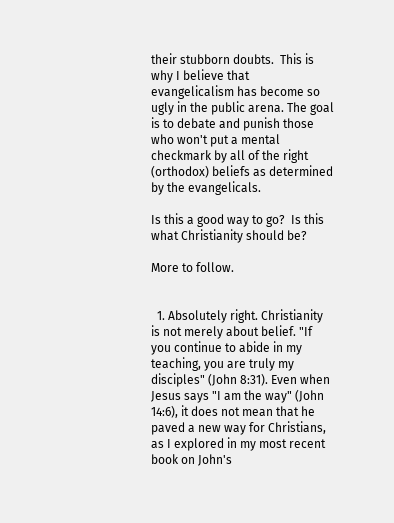their stubborn doubts.  This is why I believe that evangelicalism has become so ugly in the public arena. The goal is to debate and punish those who won't put a mental checkmark by all of the right (orthodox) beliefs as determined by the evangelicals.

Is this a good way to go?  Is this what Christianity should be?

More to follow.


  1. Absolutely right. Christianity is not merely about belief. "If you continue to abide in my teaching, you are truly my disciples" (John 8:31). Even when Jesus says "I am the way" (John 14:6), it does not mean that he paved a new way for Christians, as I explored in my most recent book on John's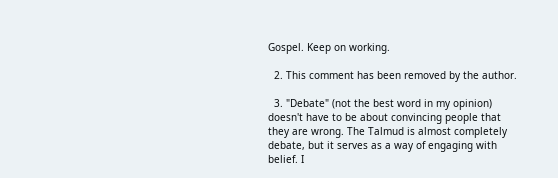Gospel. Keep on working.

  2. This comment has been removed by the author.

  3. "Debate" (not the best word in my opinion) doesn't have to be about convincing people that they are wrong. The Talmud is almost completely debate, but it serves as a way of engaging with belief. I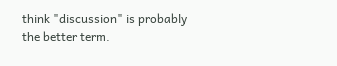think "discussion" is probably the better term.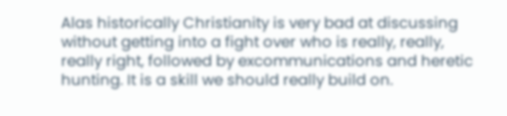Alas historically Christianity is very bad at discussing without getting into a fight over who is really, really, really right, followed by excommunications and heretic hunting. It is a skill we should really build on.